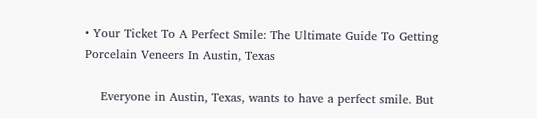• Your Ticket To A Perfect Smile: The Ultimate Guide To Getting Porcelain Veneers In Austin, Texas

    Everyone in Austin, Texas, wants to have a perfect smile. But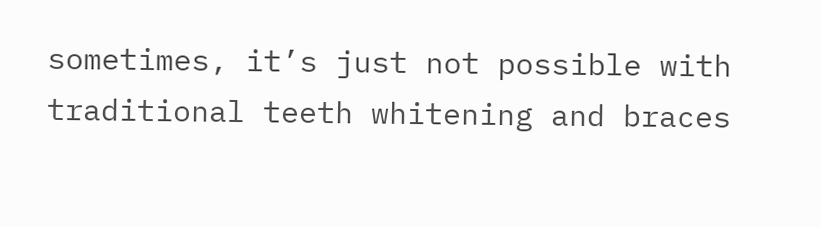sometimes, it’s just not possible with traditional teeth whitening and braces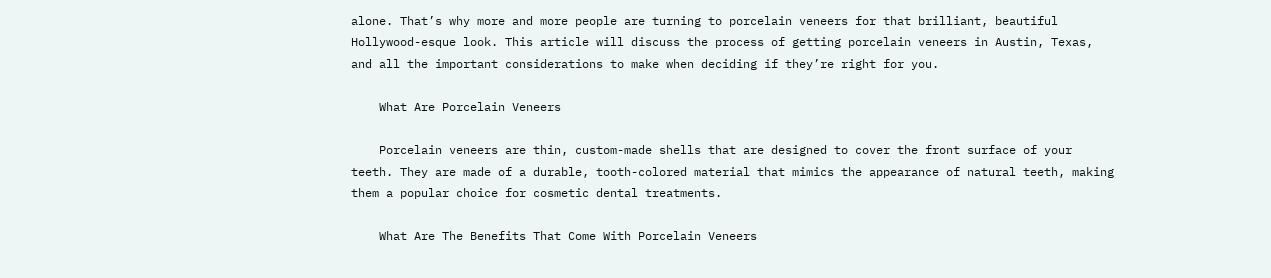alone. That’s why more and more people are turning to porcelain veneers for that brilliant, beautiful Hollywood-esque look. This article will discuss the process of getting porcelain veneers in Austin, Texas, and all the important considerations to make when deciding if they’re right for you.

    What Are Porcelain Veneers

    Porcelain veneers are thin, custom-made shells that are designed to cover the front surface of your teeth. They are made of a durable, tooth-colored material that mimics the appearance of natural teeth, making them a popular choice for cosmetic dental treatments.

    What Are The Benefits That Come With Porcelain Veneers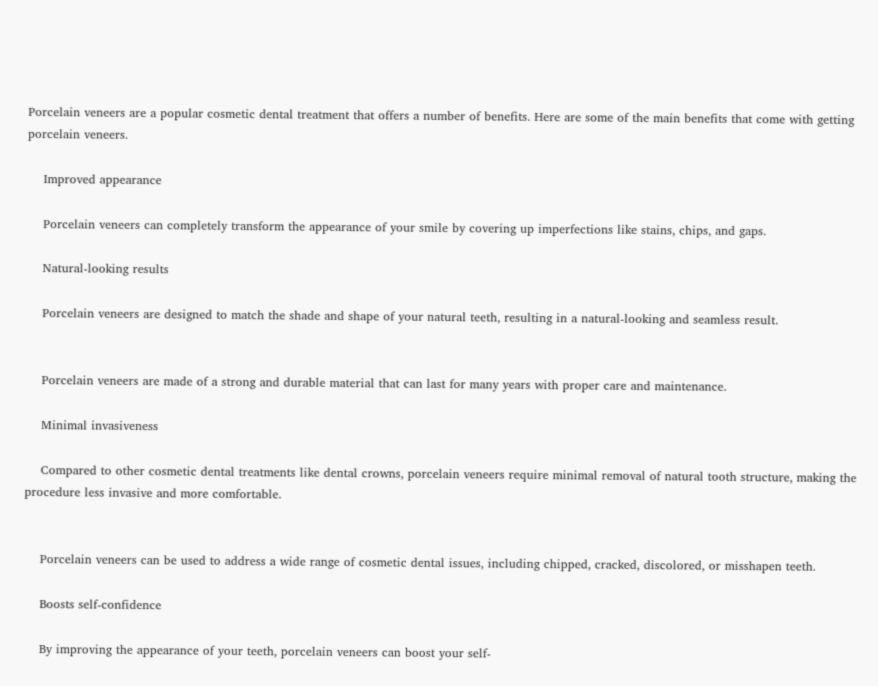Porcelain veneers are a popular cosmetic dental treatment that offers a number of benefits. Here are some of the main benefits that come with getting porcelain veneers.

    Improved appearance

    Porcelain veneers can completely transform the appearance of your smile by covering up imperfections like stains, chips, and gaps.

    Natural-looking results

    Porcelain veneers are designed to match the shade and shape of your natural teeth, resulting in a natural-looking and seamless result.


    Porcelain veneers are made of a strong and durable material that can last for many years with proper care and maintenance.

    Minimal invasiveness

    Compared to other cosmetic dental treatments like dental crowns, porcelain veneers require minimal removal of natural tooth structure, making the procedure less invasive and more comfortable.


    Porcelain veneers can be used to address a wide range of cosmetic dental issues, including chipped, cracked, discolored, or misshapen teeth.

    Boosts self-confidence

    By improving the appearance of your teeth, porcelain veneers can boost your self-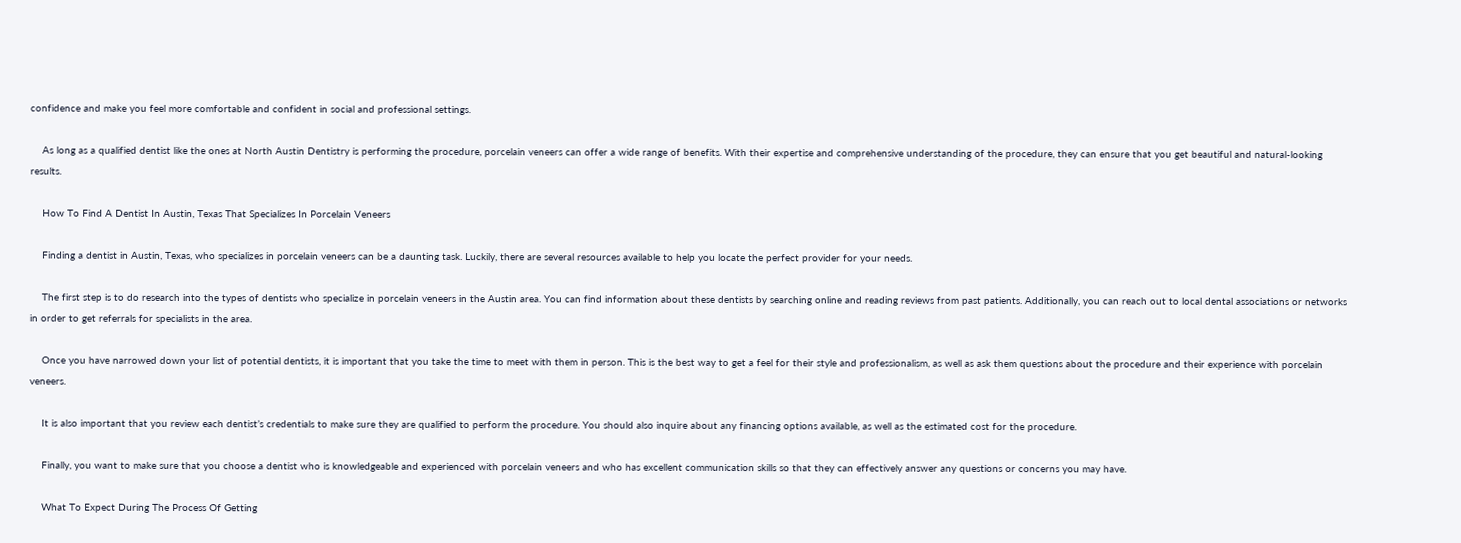confidence and make you feel more comfortable and confident in social and professional settings.

    As long as a qualified dentist like the ones at North Austin Dentistry is performing the procedure, porcelain veneers can offer a wide range of benefits. With their expertise and comprehensive understanding of the procedure, they can ensure that you get beautiful and natural-looking results.

    How To Find A Dentist In Austin, Texas That Specializes In Porcelain Veneers

    Finding a dentist in Austin, Texas, who specializes in porcelain veneers can be a daunting task. Luckily, there are several resources available to help you locate the perfect provider for your needs.

    The first step is to do research into the types of dentists who specialize in porcelain veneers in the Austin area. You can find information about these dentists by searching online and reading reviews from past patients. Additionally, you can reach out to local dental associations or networks in order to get referrals for specialists in the area.

    Once you have narrowed down your list of potential dentists, it is important that you take the time to meet with them in person. This is the best way to get a feel for their style and professionalism, as well as ask them questions about the procedure and their experience with porcelain veneers.

    It is also important that you review each dentist’s credentials to make sure they are qualified to perform the procedure. You should also inquire about any financing options available, as well as the estimated cost for the procedure.

    Finally, you want to make sure that you choose a dentist who is knowledgeable and experienced with porcelain veneers and who has excellent communication skills so that they can effectively answer any questions or concerns you may have.

    What To Expect During The Process Of Getting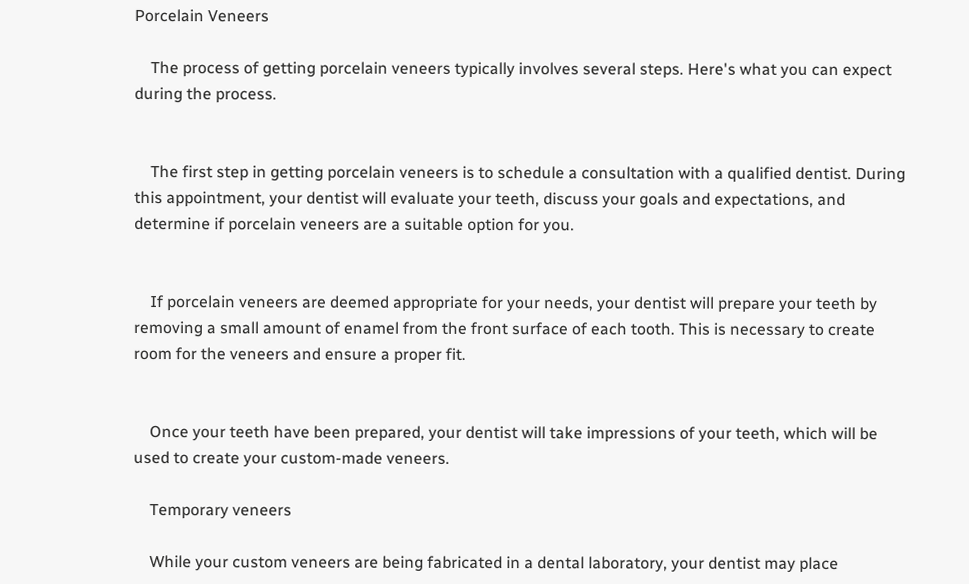Porcelain Veneers

    The process of getting porcelain veneers typically involves several steps. Here's what you can expect during the process.


    The first step in getting porcelain veneers is to schedule a consultation with a qualified dentist. During this appointment, your dentist will evaluate your teeth, discuss your goals and expectations, and determine if porcelain veneers are a suitable option for you.


    If porcelain veneers are deemed appropriate for your needs, your dentist will prepare your teeth by removing a small amount of enamel from the front surface of each tooth. This is necessary to create room for the veneers and ensure a proper fit.


    Once your teeth have been prepared, your dentist will take impressions of your teeth, which will be used to create your custom-made veneers.

    Temporary veneers

    While your custom veneers are being fabricated in a dental laboratory, your dentist may place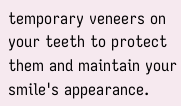temporary veneers on your teeth to protect them and maintain your smile's appearance.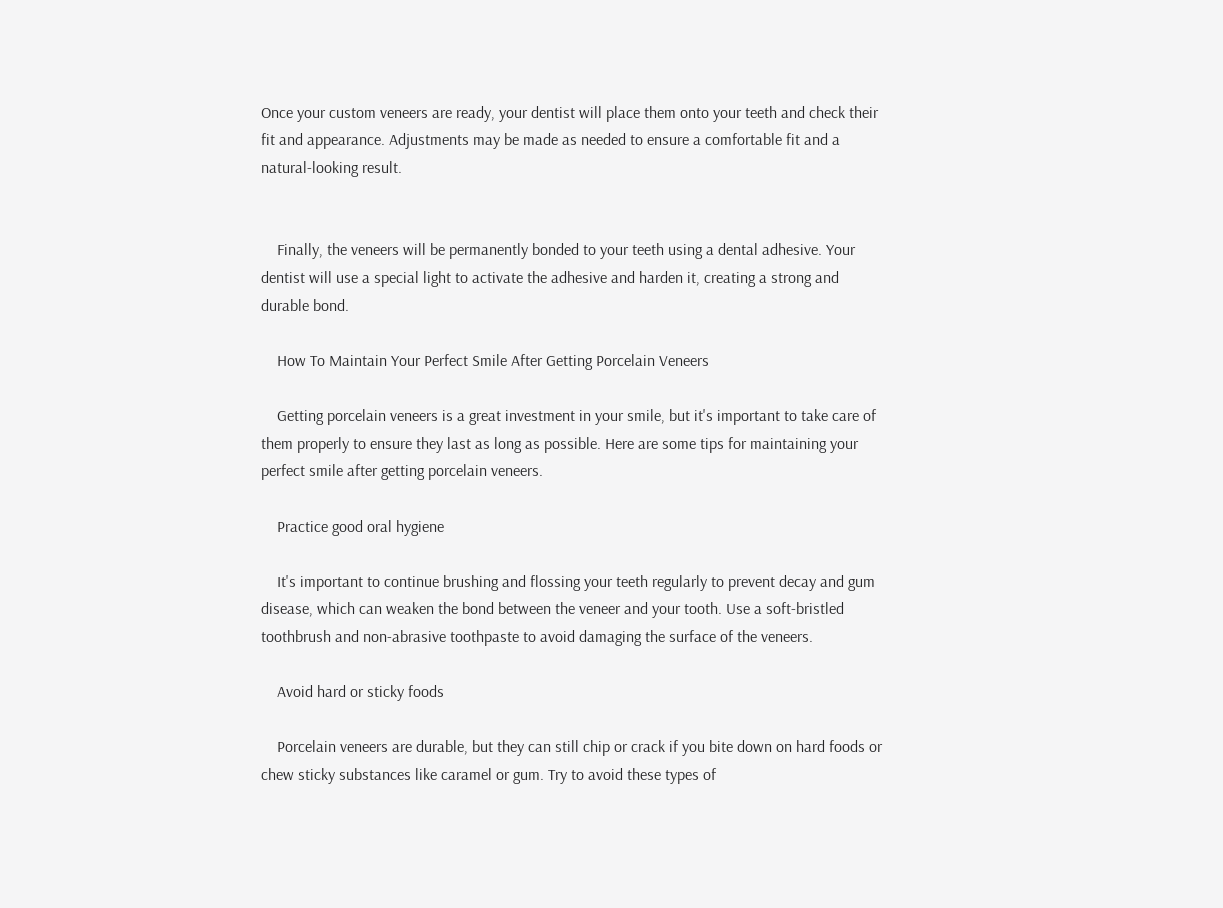Once your custom veneers are ready, your dentist will place them onto your teeth and check their fit and appearance. Adjustments may be made as needed to ensure a comfortable fit and a natural-looking result.


    Finally, the veneers will be permanently bonded to your teeth using a dental adhesive. Your dentist will use a special light to activate the adhesive and harden it, creating a strong and durable bond.

    How To Maintain Your Perfect Smile After Getting Porcelain Veneers

    Getting porcelain veneers is a great investment in your smile, but it's important to take care of them properly to ensure they last as long as possible. Here are some tips for maintaining your perfect smile after getting porcelain veneers.

    Practice good oral hygiene

    It's important to continue brushing and flossing your teeth regularly to prevent decay and gum disease, which can weaken the bond between the veneer and your tooth. Use a soft-bristled toothbrush and non-abrasive toothpaste to avoid damaging the surface of the veneers.

    Avoid hard or sticky foods

    Porcelain veneers are durable, but they can still chip or crack if you bite down on hard foods or chew sticky substances like caramel or gum. Try to avoid these types of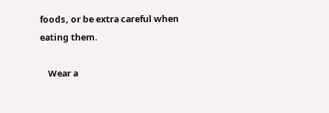foods, or be extra careful when eating them.

    Wear a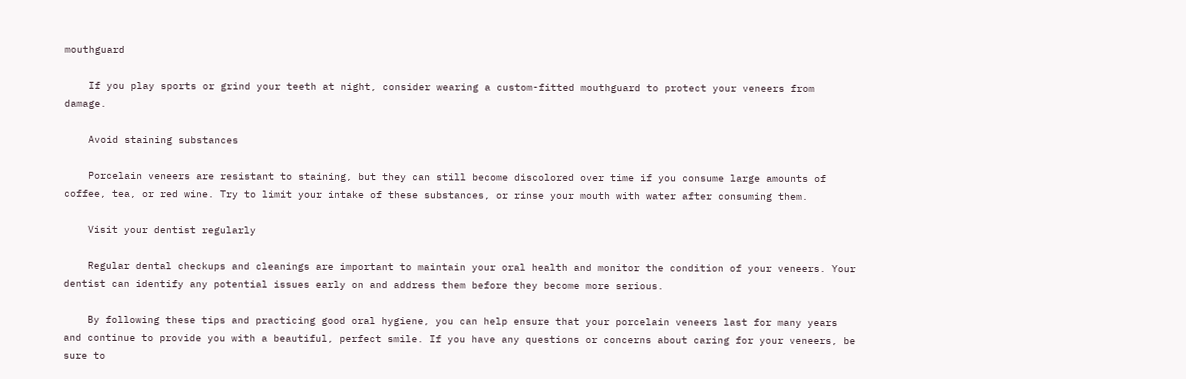mouthguard

    If you play sports or grind your teeth at night, consider wearing a custom-fitted mouthguard to protect your veneers from damage.

    Avoid staining substances

    Porcelain veneers are resistant to staining, but they can still become discolored over time if you consume large amounts of coffee, tea, or red wine. Try to limit your intake of these substances, or rinse your mouth with water after consuming them.

    Visit your dentist regularly

    Regular dental checkups and cleanings are important to maintain your oral health and monitor the condition of your veneers. Your dentist can identify any potential issues early on and address them before they become more serious.

    By following these tips and practicing good oral hygiene, you can help ensure that your porcelain veneers last for many years and continue to provide you with a beautiful, perfect smile. If you have any questions or concerns about caring for your veneers, be sure to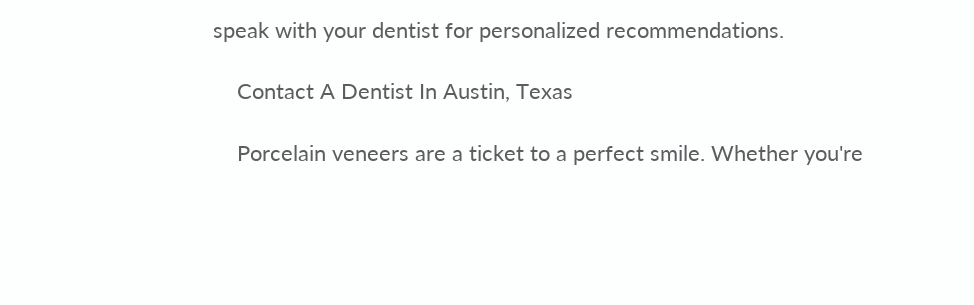speak with your dentist for personalized recommendations.

    Contact A Dentist In Austin, Texas

    Porcelain veneers are a ticket to a perfect smile. Whether you're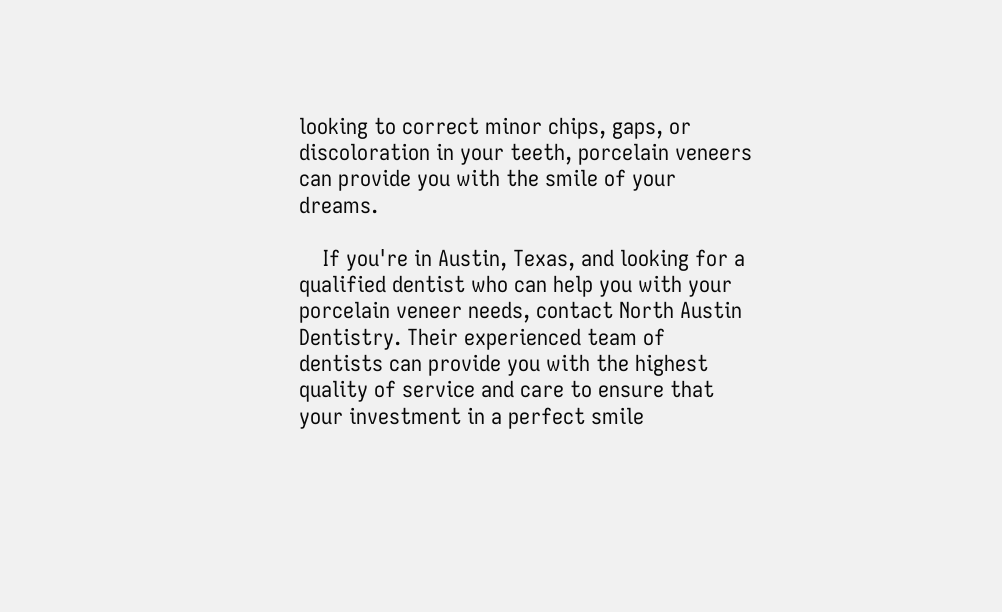looking to correct minor chips, gaps, or discoloration in your teeth, porcelain veneers can provide you with the smile of your dreams.

    If you're in Austin, Texas, and looking for a qualified dentist who can help you with your porcelain veneer needs, contact North Austin Dentistry. Their experienced team of dentists can provide you with the highest quality of service and care to ensure that your investment in a perfect smile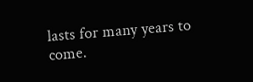lasts for many years to come.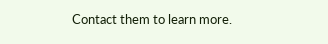Contact them to learn more.